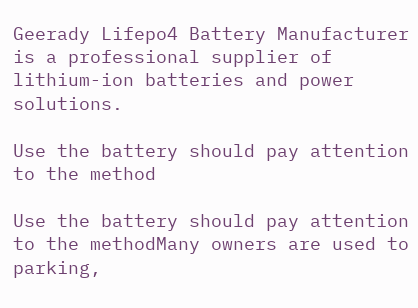Geerady Lifepo4 Battery Manufacturer is a professional supplier of lithium-ion batteries and power solutions.

Use the battery should pay attention to the method

Use the battery should pay attention to the methodMany owners are used to parking,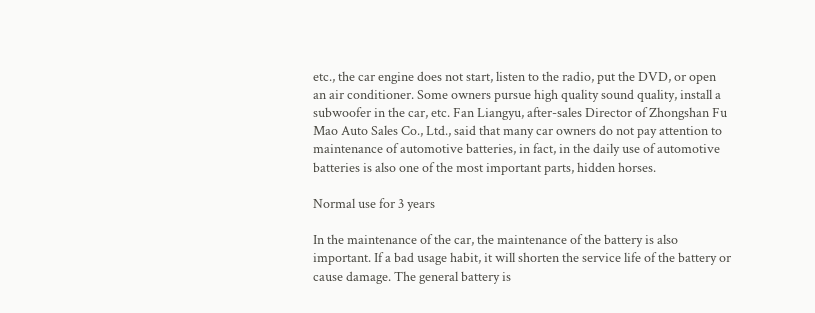etc., the car engine does not start, listen to the radio, put the DVD, or open an air conditioner. Some owners pursue high quality sound quality, install a subwoofer in the car, etc. Fan Liangyu, after-sales Director of Zhongshan Fu Mao Auto Sales Co., Ltd., said that many car owners do not pay attention to maintenance of automotive batteries, in fact, in the daily use of automotive batteries is also one of the most important parts, hidden horses.

Normal use for 3 years

In the maintenance of the car, the maintenance of the battery is also important. If a bad usage habit, it will shorten the service life of the battery or cause damage. The general battery is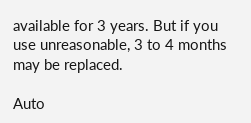available for 3 years. But if you use unreasonable, 3 to 4 months may be replaced.

Auto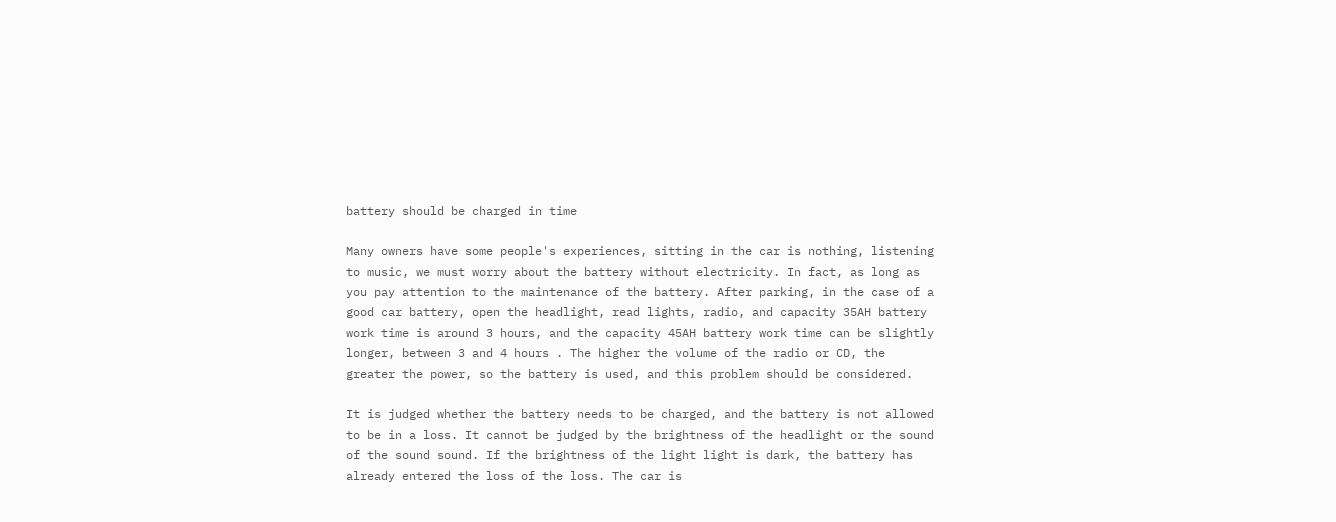battery should be charged in time

Many owners have some people's experiences, sitting in the car is nothing, listening to music, we must worry about the battery without electricity. In fact, as long as you pay attention to the maintenance of the battery. After parking, in the case of a good car battery, open the headlight, read lights, radio, and capacity 35AH battery work time is around 3 hours, and the capacity 45AH battery work time can be slightly longer, between 3 and 4 hours . The higher the volume of the radio or CD, the greater the power, so the battery is used, and this problem should be considered.

It is judged whether the battery needs to be charged, and the battery is not allowed to be in a loss. It cannot be judged by the brightness of the headlight or the sound of the sound sound. If the brightness of the light light is dark, the battery has already entered the loss of the loss. The car is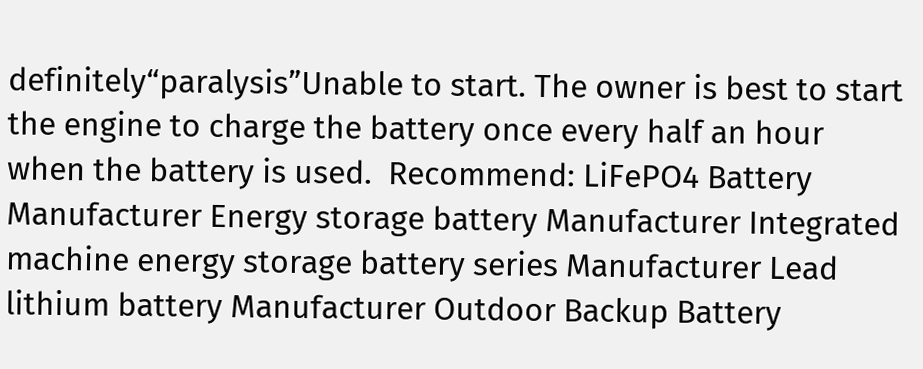definitely“paralysis”Unable to start. The owner is best to start the engine to charge the battery once every half an hour when the battery is used.  Recommend: LiFePO4 Battery Manufacturer Energy storage battery Manufacturer Integrated machine energy storage battery series Manufacturer Lead lithium battery Manufacturer Outdoor Backup Battery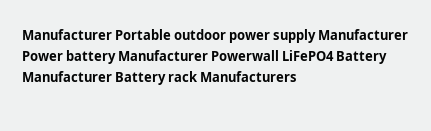Manufacturer Portable outdoor power supply Manufacturer Power battery Manufacturer Powerwall LiFePO4 Battery Manufacturer Battery rack Manufacturers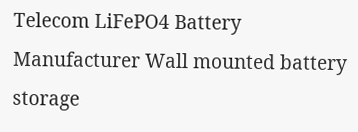Telecom LiFePO4 Battery Manufacturer Wall mounted battery storage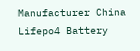Manufacturer China Lifepo4 Battery